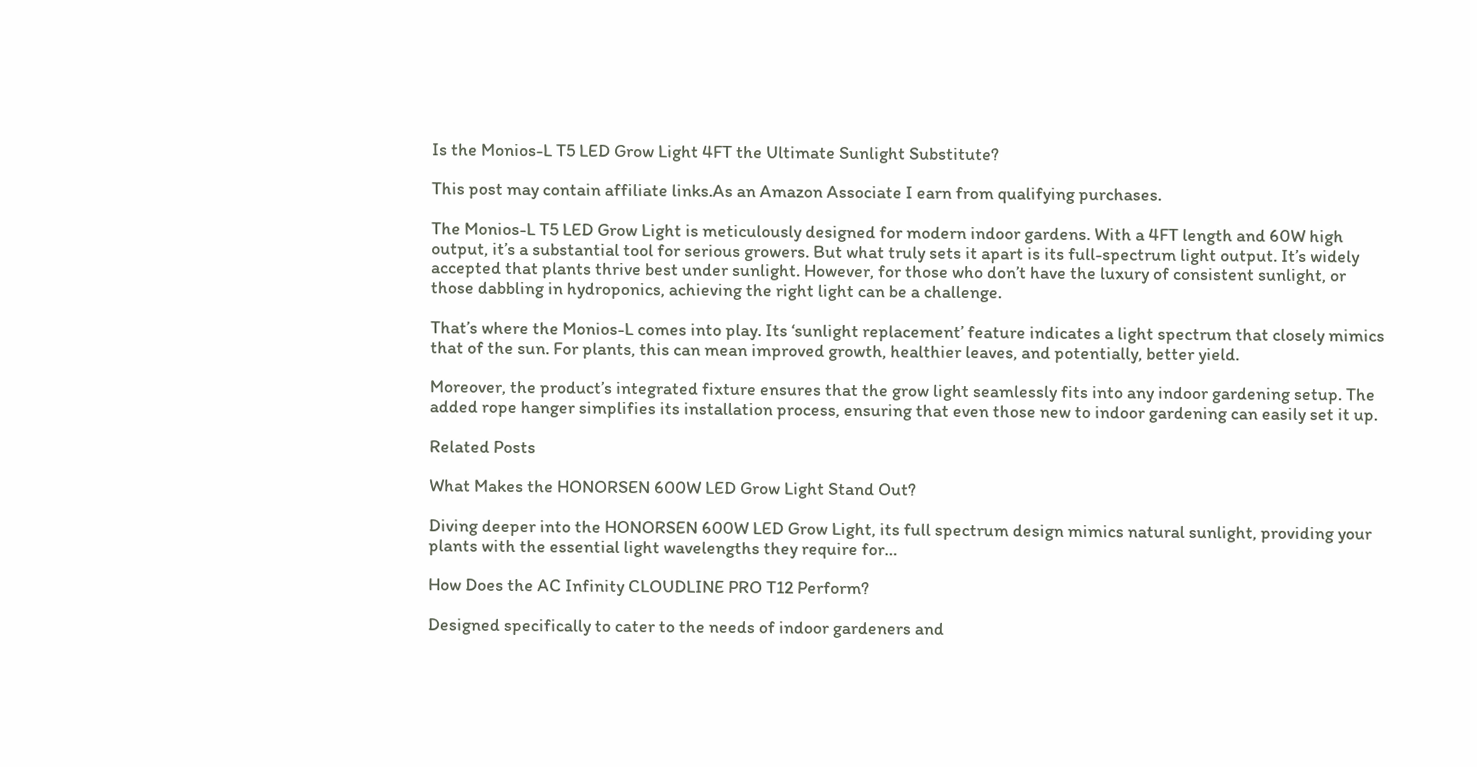Is the Monios-L T5 LED Grow Light 4FT the Ultimate Sunlight Substitute?

This post may contain affiliate links.As an Amazon Associate I earn from qualifying purchases.

The Monios-L T5 LED Grow Light is meticulously designed for modern indoor gardens. With a 4FT length and 60W high output, it’s a substantial tool for serious growers. But what truly sets it apart is its full-spectrum light output. It’s widely accepted that plants thrive best under sunlight. However, for those who don’t have the luxury of consistent sunlight, or those dabbling in hydroponics, achieving the right light can be a challenge.

That’s where the Monios-L comes into play. Its ‘sunlight replacement’ feature indicates a light spectrum that closely mimics that of the sun. For plants, this can mean improved growth, healthier leaves, and potentially, better yield.

Moreover, the product’s integrated fixture ensures that the grow light seamlessly fits into any indoor gardening setup. The added rope hanger simplifies its installation process, ensuring that even those new to indoor gardening can easily set it up.

Related Posts

What Makes the HONORSEN 600W LED Grow Light Stand Out?

Diving deeper into the HONORSEN 600W LED Grow Light, its full spectrum design mimics natural sunlight, providing your plants with the essential light wavelengths they require for…

How Does the AC Infinity CLOUDLINE PRO T12 Perform?

Designed specifically to cater to the needs of indoor gardeners and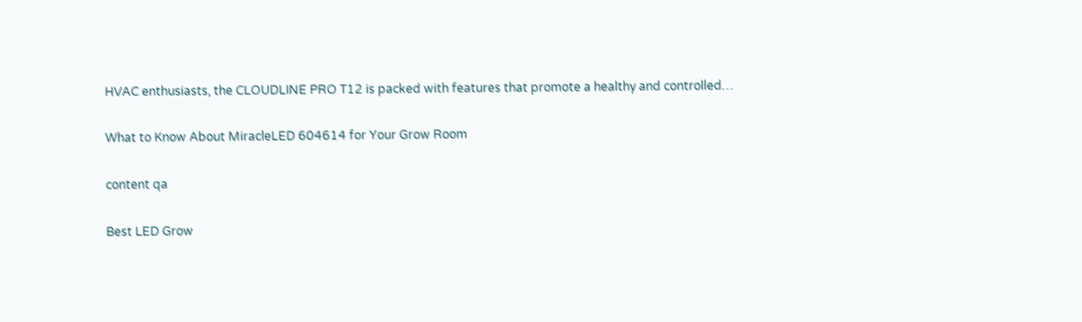HVAC enthusiasts, the CLOUDLINE PRO T12 is packed with features that promote a healthy and controlled…

What to Know About MiracleLED 604614 for Your Grow Room

content qa

Best LED Grow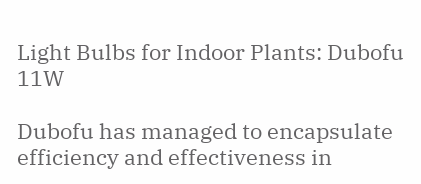Light Bulbs for Indoor Plants: Dubofu 11W

Dubofu has managed to encapsulate efficiency and effectiveness in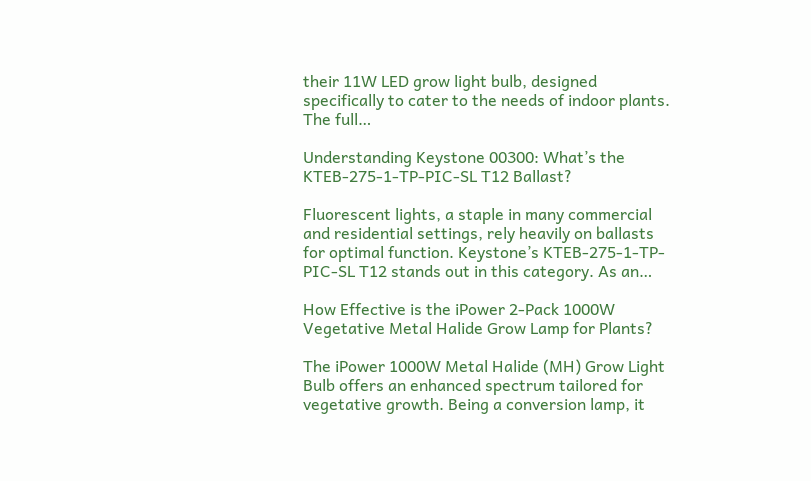their 11W LED grow light bulb, designed specifically to cater to the needs of indoor plants. The full…

Understanding Keystone 00300: What’s the KTEB-275-1-TP-PIC-SL T12 Ballast?

Fluorescent lights, a staple in many commercial and residential settings, rely heavily on ballasts for optimal function. Keystone’s KTEB-275-1-TP-PIC-SL T12 stands out in this category. As an…

How Effective is the iPower 2-Pack 1000W Vegetative Metal Halide Grow Lamp for Plants?

The iPower 1000W Metal Halide (MH) Grow Light Bulb offers an enhanced spectrum tailored for vegetative growth. Being a conversion lamp, it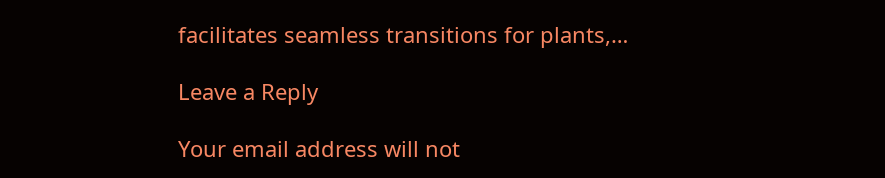facilitates seamless transitions for plants,…

Leave a Reply

Your email address will not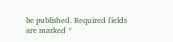be published. Required fields are marked *